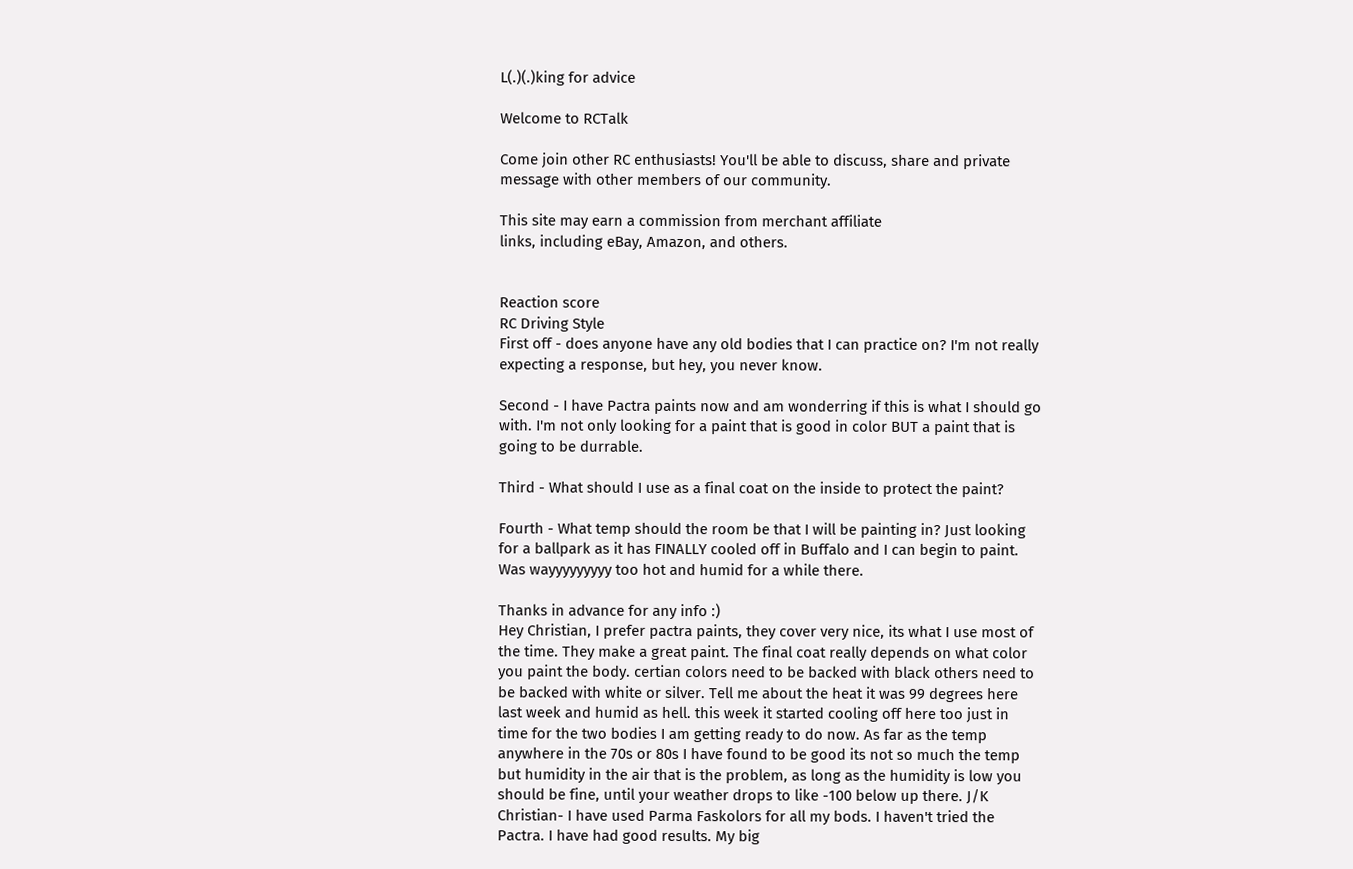L(.)(.)king for advice

Welcome to RCTalk

Come join other RC enthusiasts! You'll be able to discuss, share and private message with other members of our community.

This site may earn a commission from merchant affiliate
links, including eBay, Amazon, and others.


Reaction score
RC Driving Style
First off - does anyone have any old bodies that I can practice on? I'm not really expecting a response, but hey, you never know.

Second - I have Pactra paints now and am wonderring if this is what I should go with. I'm not only looking for a paint that is good in color BUT a paint that is going to be durrable.

Third - What should I use as a final coat on the inside to protect the paint?

Fourth - What temp should the room be that I will be painting in? Just looking for a ballpark as it has FINALLY cooled off in Buffalo and I can begin to paint. Was wayyyyyyyyy too hot and humid for a while there.

Thanks in advance for any info :)
Hey Christian, I prefer pactra paints, they cover very nice, its what I use most of the time. They make a great paint. The final coat really depends on what color you paint the body. certian colors need to be backed with black others need to be backed with white or silver. Tell me about the heat it was 99 degrees here last week and humid as hell. this week it started cooling off here too just in time for the two bodies I am getting ready to do now. As far as the temp anywhere in the 70s or 80s I have found to be good its not so much the temp but humidity in the air that is the problem, as long as the humidity is low you should be fine, until your weather drops to like -100 below up there. J/K
Christian- I have used Parma Faskolors for all my bods. I haven't tried the Pactra. I have had good results. My big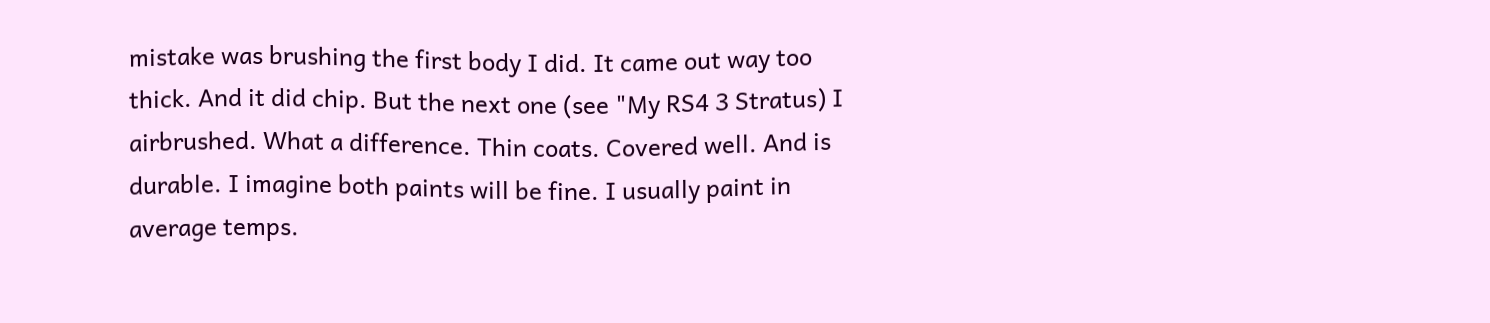mistake was brushing the first body I did. It came out way too thick. And it did chip. But the next one (see "My RS4 3 Stratus) I airbrushed. What a difference. Thin coats. Covered well. And is durable. I imagine both paints will be fine. I usually paint in average temps.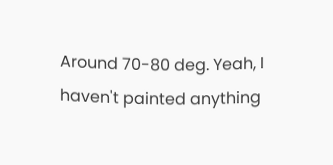Around 70-80 deg. Yeah, I haven't painted anything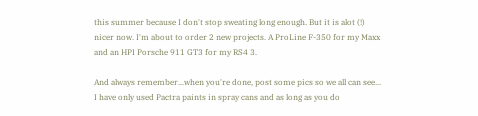this summer because I don't stop sweating long enough. But it is alot (!) nicer now. I'm about to order 2 new projects. A ProLine F-350 for my Maxx and an HPI Porsche 911 GT3 for my RS4 3.

And always remember...when you're done, post some pics so we all can see...
I have only used Pactra paints in spray cans and as long as you do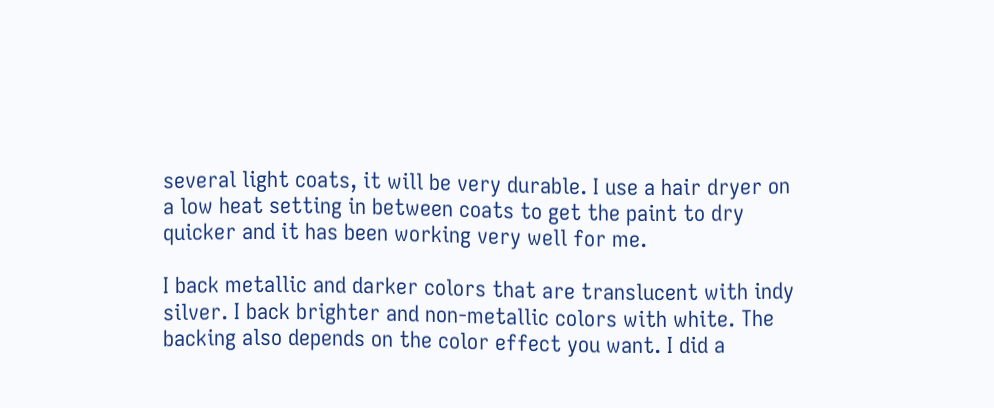several light coats, it will be very durable. I use a hair dryer on a low heat setting in between coats to get the paint to dry quicker and it has been working very well for me.

I back metallic and darker colors that are translucent with indy silver. I back brighter and non-metallic colors with white. The backing also depends on the color effect you want. I did a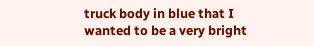truck body in blue that I wanted to be a very bright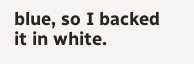blue, so I backed it in white.